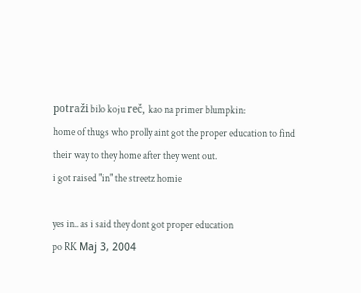potraži bilo koju reč, kao na primer blumpkin:
home of thugs who prolly aint got the proper education to find their way to they home after they went out.
i got raised "in" the streetz homie

yes in.. as i said they dont got proper education
po RK Мај 3, 2004